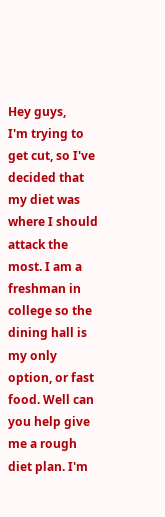Hey guys,
I'm trying to get cut, so I've decided that my diet was where I should attack the most. I am a freshman in college so the dining hall is my only option, or fast food. Well can you help give me a rough diet plan. I'm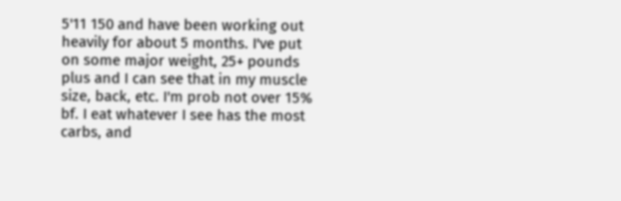5'11 150 and have been working out heavily for about 5 months. I've put on some major weight, 25+ pounds plus and I can see that in my muscle size, back, etc. I'm prob not over 15% bf. I eat whatever I see has the most carbs, and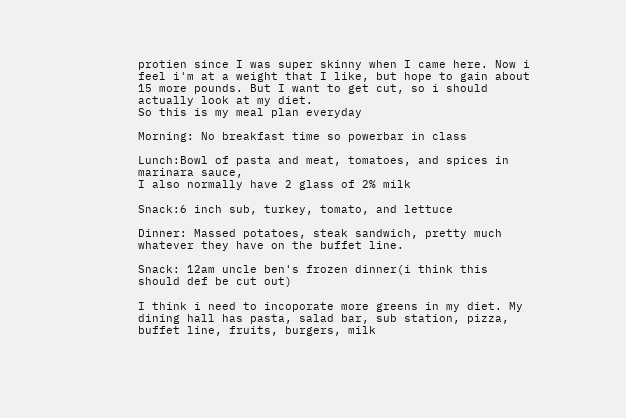protien since I was super skinny when I came here. Now i feel i'm at a weight that I like, but hope to gain about 15 more pounds. But I want to get cut, so i should actually look at my diet.
So this is my meal plan everyday

Morning: No breakfast time so powerbar in class

Lunch:Bowl of pasta and meat, tomatoes, and spices in marinara sauce,
I also normally have 2 glass of 2% milk

Snack:6 inch sub, turkey, tomato, and lettuce

Dinner: Massed potatoes, steak sandwich, pretty much whatever they have on the buffet line.

Snack: 12am uncle ben's frozen dinner(i think this should def be cut out)

I think i need to incoporate more greens in my diet. My dining hall has pasta, salad bar, sub station, pizza, buffet line, fruits, burgers, milk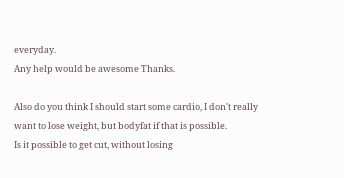everyday.
Any help would be awesome Thanks.

Also do you think I should start some cardio, I don't really want to lose weight, but bodyfat if that is possible.
Is it possible to get cut, without losing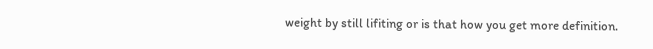weight by still lifiting or is that how you get more definition.